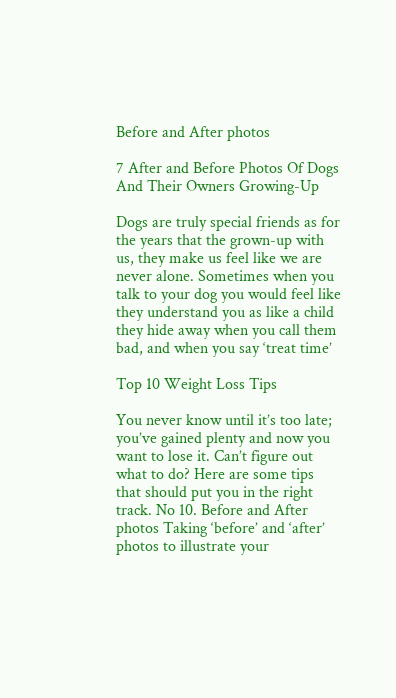Before and After photos

7 After and Before Photos Of Dogs And Their Owners Growing-Up

Dogs are truly special friends as for the years that the grown-up with us, they make us feel like we are never alone. Sometimes when you talk to your dog you would feel like they understand you as like a child they hide away when you call them bad, and when you say ‘treat time’

Top 10 Weight Loss Tips

You never know until it’s too late; you’ve gained plenty and now you want to lose it. Can’t figure out what to do? Here are some tips that should put you in the right track. No 10. Before and After photos Taking ‘before’ and ‘after’ photos to illustrate your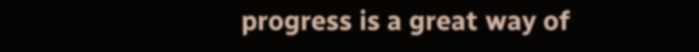progress is a great way of